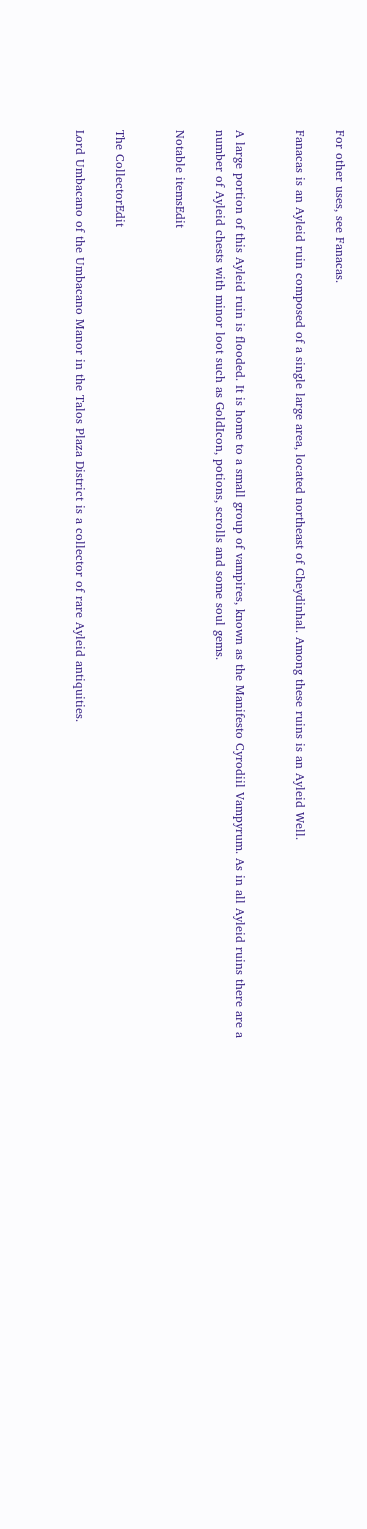For other uses, see Fanacas.

Fanacas is an Ayleid ruin composed of a single large area, located northeast of Cheydinhal. Among these ruins is an Ayleid Well.


A large portion of this Ayleid ruin is flooded. It is home to a small group of vampires, known as the Manifesto Cyrodiil Vampyrum. As in all Ayleid ruins there are a number of Ayleid chests with minor loot such as GoldIcon, potions, scrolls and some soul gems.

Notable itemsEdit


The CollectorEdit

Lord Umbacano of the Umbacano Manor in the Talos Plaza District is a collector of rare Ayleid antiquities.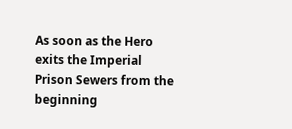As soon as the Hero exits the Imperial Prison Sewers from the beginning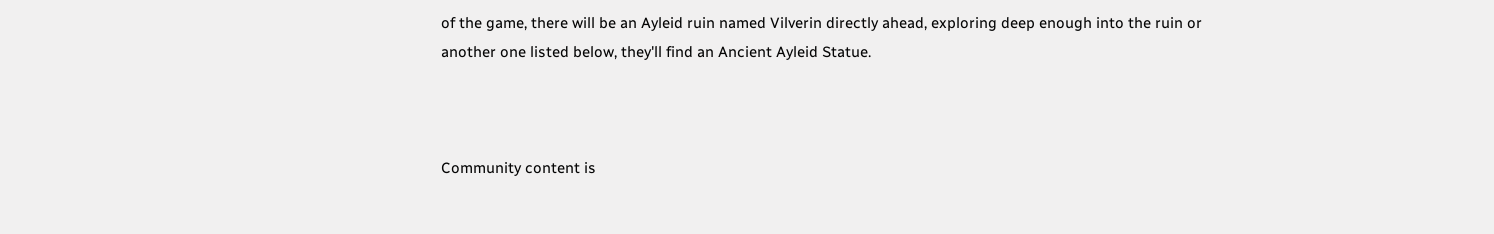of the game, there will be an Ayleid ruin named Vilverin directly ahead, exploring deep enough into the ruin or another one listed below, they'll find an Ancient Ayleid Statue.



Community content is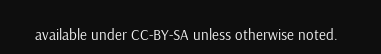available under CC-BY-SA unless otherwise noted.